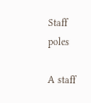Staff poles

A staff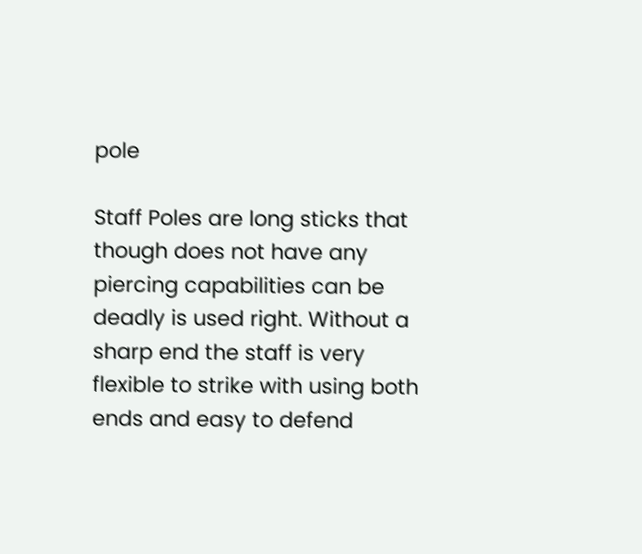pole

Staff Poles are long sticks that though does not have any piercing capabilities can be deadly is used right. Without a sharp end the staff is very flexible to strike with using both ends and easy to defend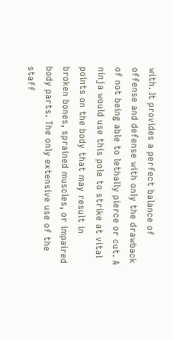with. It provides a perfect balance of offense and defense with only the drawback of not being able to lethally pierce or cut. A ninja would use this pole to strike at vital points on the body that may result in broken bones, sprained muscles, or impaired body parts. The only extensive use of the staff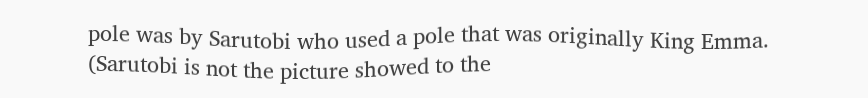pole was by Sarutobi who used a pole that was originally King Emma. (Sarutobi is not the picture showed to the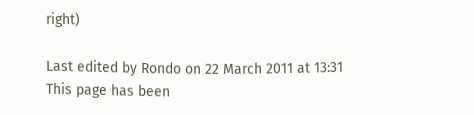right)

Last edited by Rondo on 22 March 2011 at 13:31
This page has been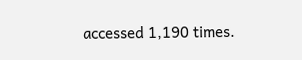accessed 1,190 times.